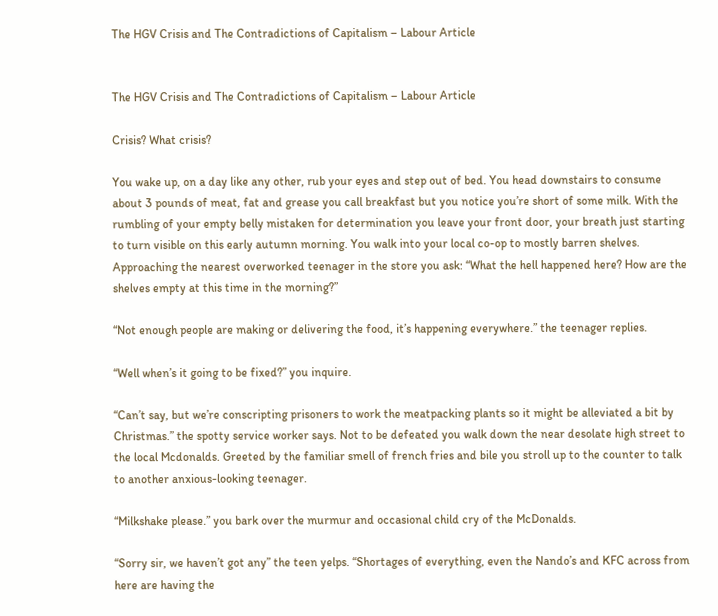The HGV Crisis and The Contradictions of Capitalism – Labour Article


The HGV Crisis and The Contradictions of Capitalism – Labour Article

Crisis? What crisis?

You wake up, on a day like any other, rub your eyes and step out of bed. You head downstairs to consume about 3 pounds of meat, fat and grease you call breakfast but you notice you’re short of some milk. With the rumbling of your empty belly mistaken for determination you leave your front door, your breath just starting to turn visible on this early autumn morning. You walk into your local co-op to mostly barren shelves. Approaching the nearest overworked teenager in the store you ask: “What the hell happened here? How are the shelves empty at this time in the morning?”

“Not enough people are making or delivering the food, it’s happening everywhere.” the teenager replies.

“Well when’s it going to be fixed?” you inquire.

“Can’t say, but we’re conscripting prisoners to work the meatpacking plants so it might be alleviated a bit by Christmas.” the spotty service worker says. Not to be defeated you walk down the near desolate high street to the local Mcdonalds. Greeted by the familiar smell of french fries and bile you stroll up to the counter to talk to another anxious-looking teenager.

“Milkshake please.” you bark over the murmur and occasional child cry of the McDonalds.

“Sorry sir, we haven’t got any” the teen yelps. “Shortages of everything, even the Nando’s and KFC across from here are having the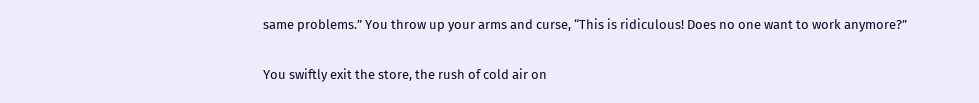same problems.” You throw up your arms and curse, “This is ridiculous! Does no one want to work anymore?”

You swiftly exit the store, the rush of cold air on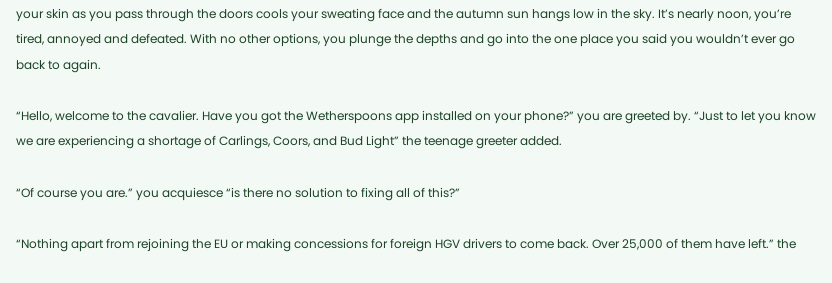your skin as you pass through the doors cools your sweating face and the autumn sun hangs low in the sky. It’s nearly noon, you’re tired, annoyed and defeated. With no other options, you plunge the depths and go into the one place you said you wouldn’t ever go back to again.

“Hello, welcome to the cavalier. Have you got the Wetherspoons app installed on your phone?” you are greeted by. “Just to let you know we are experiencing a shortage of Carlings, Coors, and Bud Light” the teenage greeter added.

“Of course you are.” you acquiesce “is there no solution to fixing all of this?”

“Nothing apart from rejoining the EU or making concessions for foreign HGV drivers to come back. Over 25,000 of them have left.” the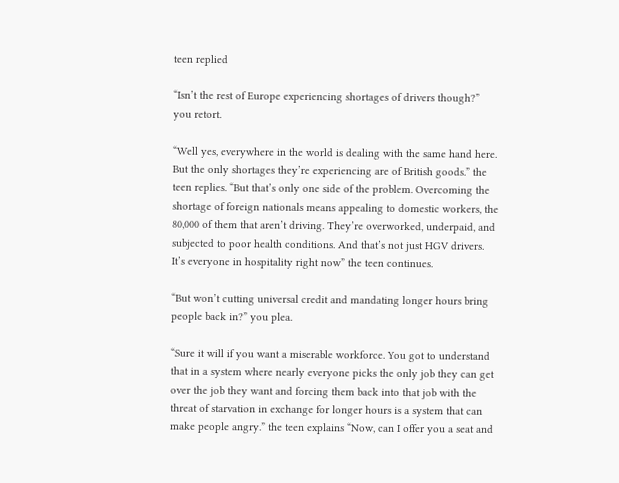teen replied

“Isn’t the rest of Europe experiencing shortages of drivers though?” you retort.

“Well yes, everywhere in the world is dealing with the same hand here. But the only shortages they’re experiencing are of British goods.” the teen replies. “But that’s only one side of the problem. Overcoming the shortage of foreign nationals means appealing to domestic workers, the 80,000 of them that aren’t driving. They’re overworked, underpaid, and subjected to poor health conditions. And that’s not just HGV drivers. It’s everyone in hospitality right now” the teen continues.

“But won’t cutting universal credit and mandating longer hours bring people back in?” you plea.

“Sure it will if you want a miserable workforce. You got to understand that in a system where nearly everyone picks the only job they can get over the job they want and forcing them back into that job with the threat of starvation in exchange for longer hours is a system that can make people angry.” the teen explains “Now, can I offer you a seat and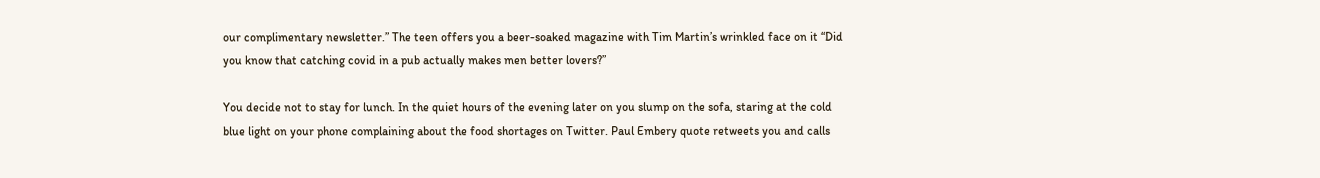our complimentary newsletter.” The teen offers you a beer-soaked magazine with Tim Martin’s wrinkled face on it “Did you know that catching covid in a pub actually makes men better lovers?”

You decide not to stay for lunch. In the quiet hours of the evening later on you slump on the sofa, staring at the cold blue light on your phone complaining about the food shortages on Twitter. Paul Embery quote retweets you and calls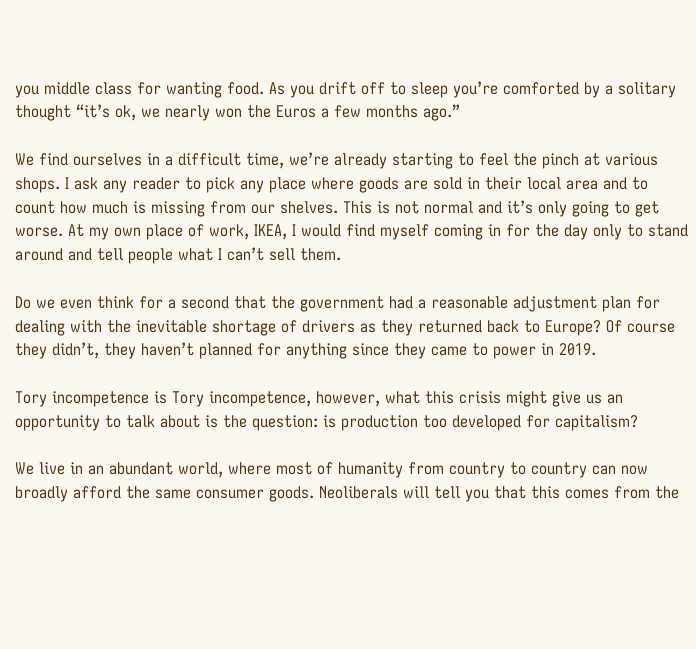you middle class for wanting food. As you drift off to sleep you’re comforted by a solitary thought “it’s ok, we nearly won the Euros a few months ago.”

We find ourselves in a difficult time, we’re already starting to feel the pinch at various shops. I ask any reader to pick any place where goods are sold in their local area and to count how much is missing from our shelves. This is not normal and it’s only going to get worse. At my own place of work, IKEA, I would find myself coming in for the day only to stand around and tell people what I can’t sell them.

Do we even think for a second that the government had a reasonable adjustment plan for dealing with the inevitable shortage of drivers as they returned back to Europe? Of course they didn’t, they haven’t planned for anything since they came to power in 2019.

Tory incompetence is Tory incompetence, however, what this crisis might give us an opportunity to talk about is the question: is production too developed for capitalism?

We live in an abundant world, where most of humanity from country to country can now broadly afford the same consumer goods. Neoliberals will tell you that this comes from the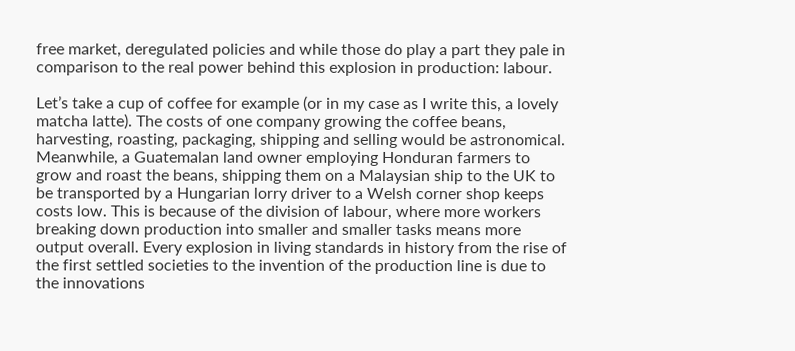free market, deregulated policies and while those do play a part they pale in comparison to the real power behind this explosion in production: labour.

Let’s take a cup of coffee for example (or in my case as I write this, a lovely matcha latte). The costs of one company growing the coffee beans, harvesting, roasting, packaging, shipping and selling would be astronomical. Meanwhile, a Guatemalan land owner employing Honduran farmers to grow and roast the beans, shipping them on a Malaysian ship to the UK to be transported by a Hungarian lorry driver to a Welsh corner shop keeps costs low. This is because of the division of labour, where more workers breaking down production into smaller and smaller tasks means more output overall. Every explosion in living standards in history from the rise of the first settled societies to the invention of the production line is due to the innovations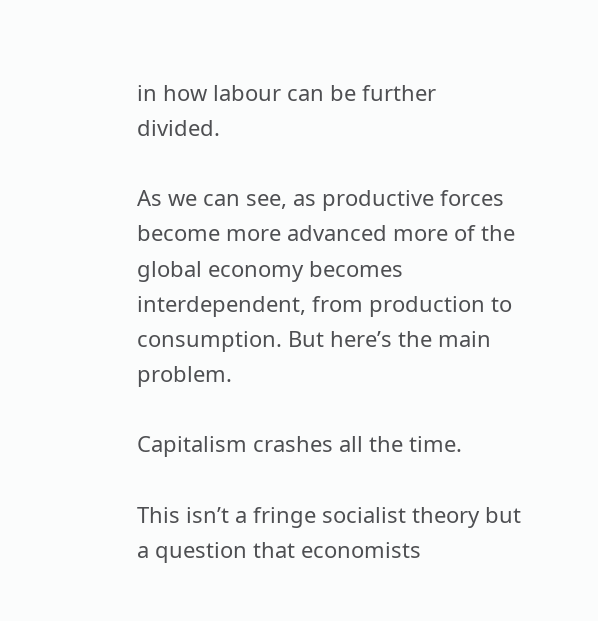in how labour can be further divided.

As we can see, as productive forces become more advanced more of the global economy becomes interdependent, from production to consumption. But here’s the main problem.

Capitalism crashes all the time.

This isn’t a fringe socialist theory but a question that economists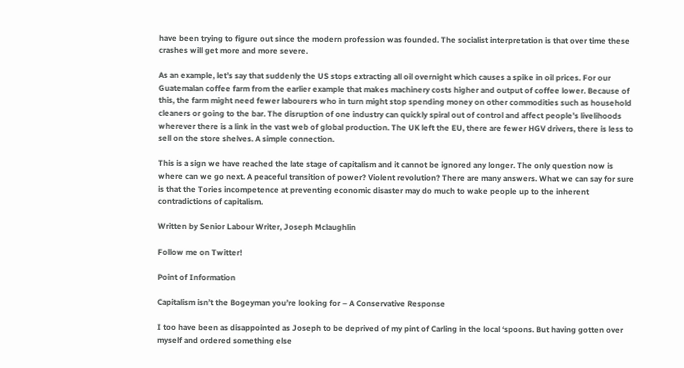have been trying to figure out since the modern profession was founded. The socialist interpretation is that over time these crashes will get more and more severe.

As an example, let’s say that suddenly the US stops extracting all oil overnight which causes a spike in oil prices. For our Guatemalan coffee farm from the earlier example that makes machinery costs higher and output of coffee lower. Because of this, the farm might need fewer labourers who in turn might stop spending money on other commodities such as household cleaners or going to the bar. The disruption of one industry can quickly spiral out of control and affect people’s livelihoods wherever there is a link in the vast web of global production. The UK left the EU, there are fewer HGV drivers, there is less to sell on the store shelves. A simple connection.

This is a sign we have reached the late stage of capitalism and it cannot be ignored any longer. The only question now is where can we go next. A peaceful transition of power? Violent revolution? There are many answers. What we can say for sure is that the Tories incompetence at preventing economic disaster may do much to wake people up to the inherent contradictions of capitalism.

Written by Senior Labour Writer, Joseph Mclaughlin

Follow me on Twitter!

Point of Information

Capitalism isn’t the Bogeyman you’re looking for – A Conservative Response

I too have been as disappointed as Joseph to be deprived of my pint of Carling in the local ‘spoons. But having gotten over myself and ordered something else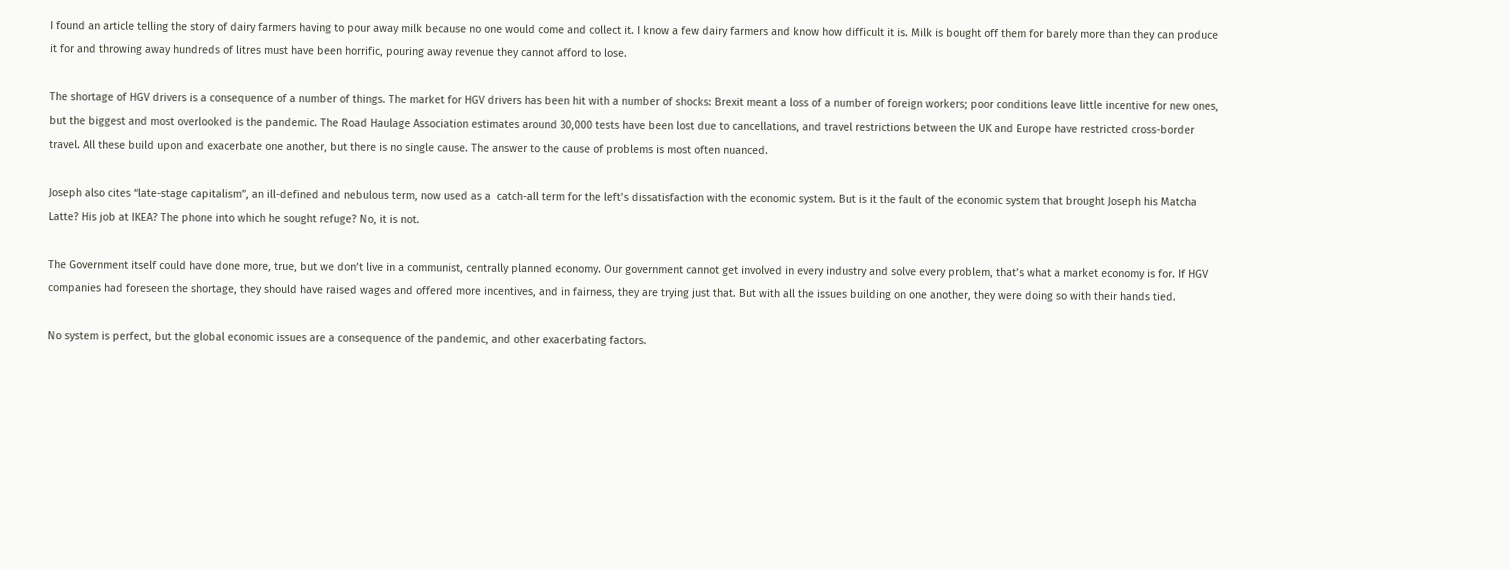I found an article telling the story of dairy farmers having to pour away milk because no one would come and collect it. I know a few dairy farmers and know how difficult it is. Milk is bought off them for barely more than they can produce it for and throwing away hundreds of litres must have been horrific, pouring away revenue they cannot afford to lose.

The shortage of HGV drivers is a consequence of a number of things. The market for HGV drivers has been hit with a number of shocks: Brexit meant a loss of a number of foreign workers; poor conditions leave little incentive for new ones, but the biggest and most overlooked is the pandemic. The Road Haulage Association estimates around 30,000 tests have been lost due to cancellations, and travel restrictions between the UK and Europe have restricted cross-border travel. All these build upon and exacerbate one another, but there is no single cause. The answer to the cause of problems is most often nuanced.

Joseph also cites “late-stage capitalism”, an ill-defined and nebulous term, now used as a  catch-all term for the left’s dissatisfaction with the economic system. But is it the fault of the economic system that brought Joseph his Matcha Latte? His job at IKEA? The phone into which he sought refuge? No, it is not.

The Government itself could have done more, true, but we don’t live in a communist, centrally planned economy. Our government cannot get involved in every industry and solve every problem, that’s what a market economy is for. If HGV companies had foreseen the shortage, they should have raised wages and offered more incentives, and in fairness, they are trying just that. But with all the issues building on one another, they were doing so with their hands tied.

No system is perfect, but the global economic issues are a consequence of the pandemic, and other exacerbating factors.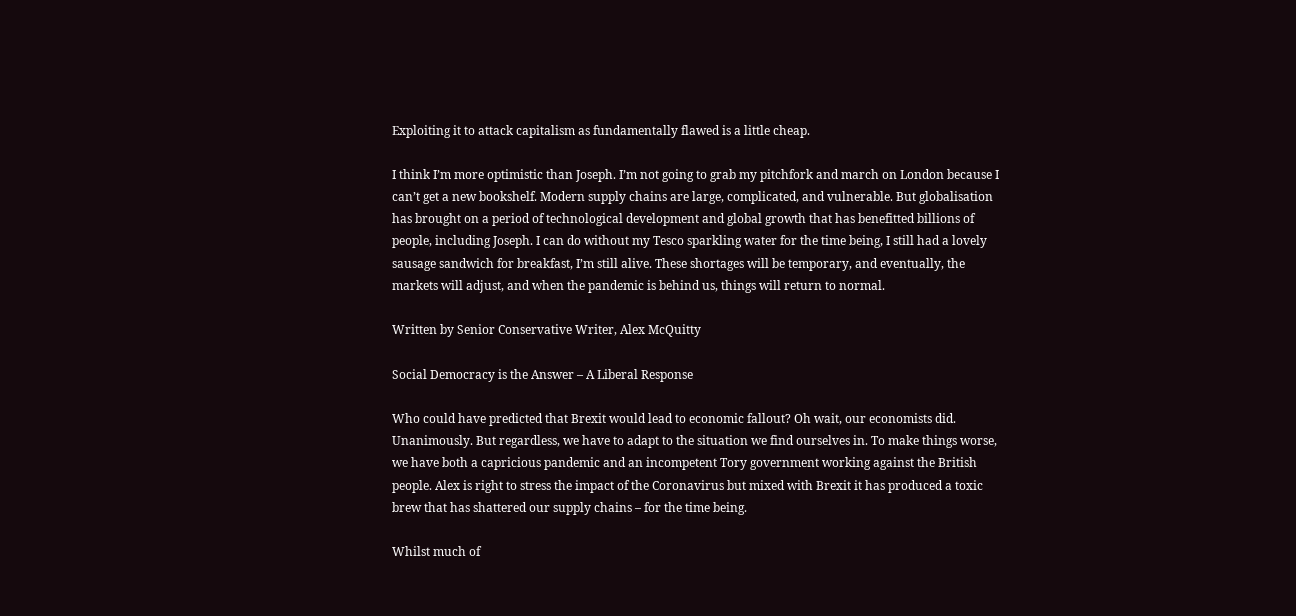Exploiting it to attack capitalism as fundamentally flawed is a little cheap.

I think I’m more optimistic than Joseph. I’m not going to grab my pitchfork and march on London because I can’t get a new bookshelf. Modern supply chains are large, complicated, and vulnerable. But globalisation has brought on a period of technological development and global growth that has benefitted billions of people, including Joseph. I can do without my Tesco sparkling water for the time being, I still had a lovely sausage sandwich for breakfast, I’m still alive. These shortages will be temporary, and eventually, the markets will adjust, and when the pandemic is behind us, things will return to normal.

Written by Senior Conservative Writer, Alex McQuitty

Social Democracy is the Answer – A Liberal Response

Who could have predicted that Brexit would lead to economic fallout? Oh wait, our economists did. Unanimously. But regardless, we have to adapt to the situation we find ourselves in. To make things worse, we have both a capricious pandemic and an incompetent Tory government working against the British people. Alex is right to stress the impact of the Coronavirus but mixed with Brexit it has produced a toxic brew that has shattered our supply chains – for the time being.

Whilst much of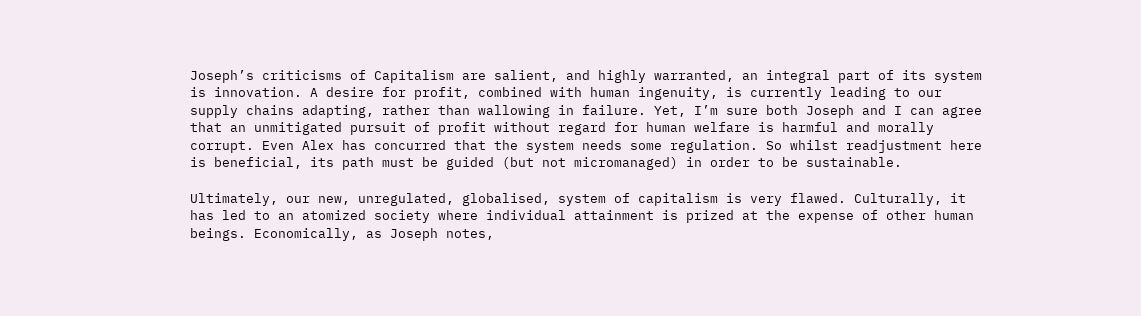Joseph’s criticisms of Capitalism are salient, and highly warranted, an integral part of its system is innovation. A desire for profit, combined with human ingenuity, is currently leading to our supply chains adapting, rather than wallowing in failure. Yet, I’m sure both Joseph and I can agree that an unmitigated pursuit of profit without regard for human welfare is harmful and morally corrupt. Even Alex has concurred that the system needs some regulation. So whilst readjustment here is beneficial, its path must be guided (but not micromanaged) in order to be sustainable.

Ultimately, our new, unregulated, globalised, system of capitalism is very flawed. Culturally, it has led to an atomized society where individual attainment is prized at the expense of other human beings. Economically, as Joseph notes,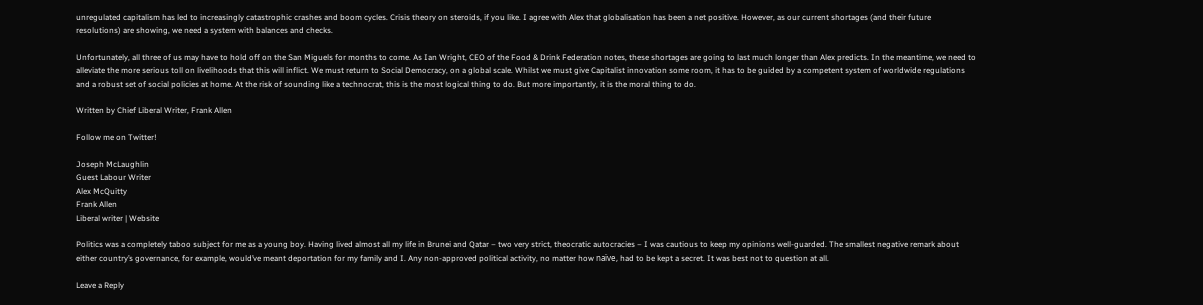unregulated capitalism has led to increasingly catastrophic crashes and boom cycles. Crisis theory on steroids, if you like. I agree with Alex that globalisation has been a net positive. However, as our current shortages (and their future resolutions) are showing, we need a system with balances and checks.

Unfortunately, all three of us may have to hold off on the San Miguels for months to come. As Ian Wright, CEO of the Food & Drink Federation notes, these shortages are going to last much longer than Alex predicts. In the meantime, we need to alleviate the more serious toll on livelihoods that this will inflict. We must return to Social Democracy, on a global scale. Whilst we must give Capitalist innovation some room, it has to be guided by a competent system of worldwide regulations and a robust set of social policies at home. At the risk of sounding like a technocrat, this is the most logical thing to do. But more importantly, it is the moral thing to do.

Written by Chief Liberal Writer, Frank Allen

Follow me on Twitter!

Joseph McLaughlin
Guest Labour Writer
Alex McQuitty
Frank Allen
Liberal writer | Website

Politics was a completely taboo subject for me as a young boy. Having lived almost all my life in Brunei and Qatar – two very strict, theocratic autocracies – I was cautious to keep my opinions well-guarded. The smallest negative remark about either country’s governance, for example, would’ve meant deportation for my family and I. Any non-approved political activity, no matter how naïve, had to be kept a secret. It was best not to question at all.

Leave a Reply